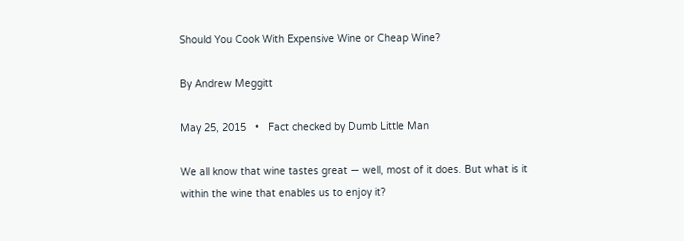Should You Cook With Expensive Wine or Cheap Wine?

By Andrew Meggitt

May 25, 2015   •   Fact checked by Dumb Little Man

We all know that wine tastes great — well, most of it does. But what is it within the wine that enables us to enjoy it?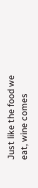Just like the food we eat, wine comes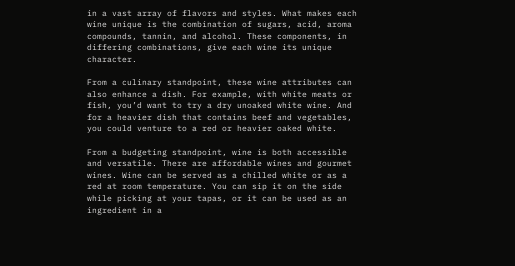in a vast array of flavors and styles. What makes each wine unique is the combination of sugars, acid, aroma compounds, tannin, and alcohol. These components, in differing combinations, give each wine its unique character.

From a culinary standpoint, these wine attributes can also enhance a dish. For example, with white meats or fish, you’d want to try a dry unoaked white wine. And for a heavier dish that contains beef and vegetables, you could venture to a red or heavier oaked white.

From a budgeting standpoint, wine is both accessible and versatile. There are affordable wines and gourmet wines. Wine can be served as a chilled white or as a red at room temperature. You can sip it on the side while picking at your tapas, or it can be used as an ingredient in a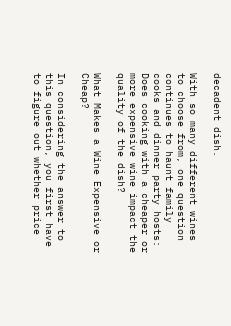decadent dish.

With so many different wines to choose from, one question continues to haunt family cooks and dinner party hosts: Does cooking with a cheaper or more expensive wine impact the quality of the dish?

What Makes a Wine Expensive or Cheap?

In considering the answer to this question, you first have to figure out whether price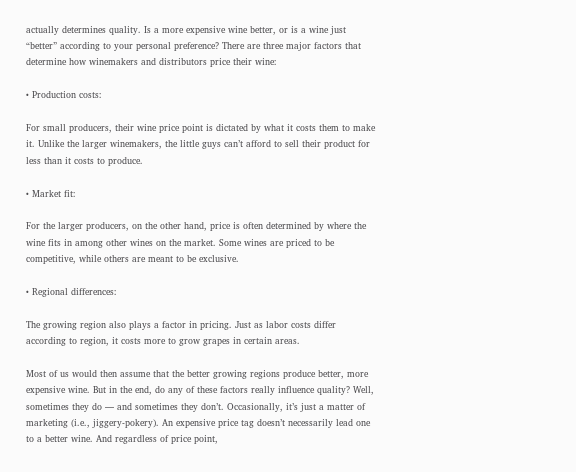actually determines quality. Is a more expensive wine better, or is a wine just “better” according to your personal preference? There are three major factors that determine how winemakers and distributors price their wine:

• Production costs:

For small producers, their wine price point is dictated by what it costs them to make it. Unlike the larger winemakers, the little guys can’t afford to sell their product for less than it costs to produce.

• Market fit:

For the larger producers, on the other hand, price is often determined by where the wine fits in among other wines on the market. Some wines are priced to be competitive, while others are meant to be exclusive.

• Regional differences:

The growing region also plays a factor in pricing. Just as labor costs differ according to region, it costs more to grow grapes in certain areas.

Most of us would then assume that the better growing regions produce better, more expensive wine. But in the end, do any of these factors really influence quality? Well, sometimes they do — and sometimes they don’t. Occasionally, it’s just a matter of marketing (i.e., jiggery-pokery). An expensive price tag doesn’t necessarily lead one to a better wine. And regardless of price point,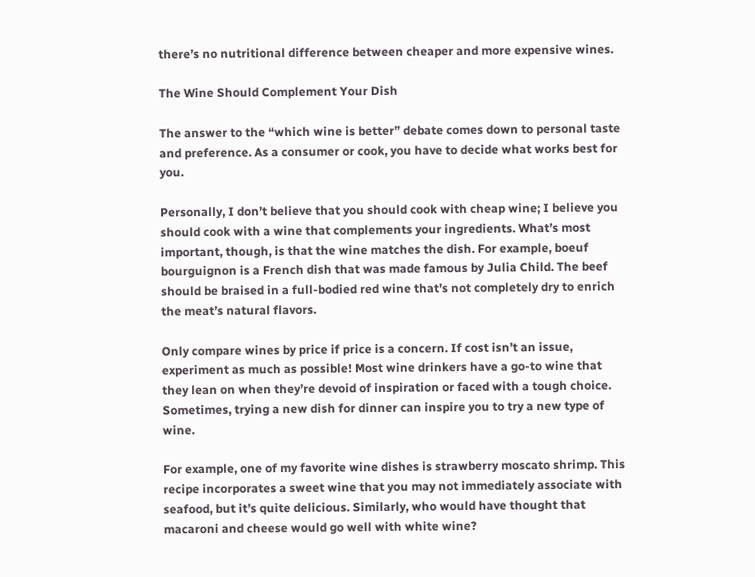there’s no nutritional difference between cheaper and more expensive wines.

The Wine Should Complement Your Dish

The answer to the “which wine is better” debate comes down to personal taste and preference. As a consumer or cook, you have to decide what works best for you.

Personally, I don’t believe that you should cook with cheap wine; I believe you should cook with a wine that complements your ingredients. What’s most important, though, is that the wine matches the dish. For example, boeuf bourguignon is a French dish that was made famous by Julia Child. The beef should be braised in a full-bodied red wine that’s not completely dry to enrich the meat’s natural flavors.

Only compare wines by price if price is a concern. If cost isn’t an issue, experiment as much as possible! Most wine drinkers have a go-to wine that they lean on when they’re devoid of inspiration or faced with a tough choice. Sometimes, trying a new dish for dinner can inspire you to try a new type of wine.

For example, one of my favorite wine dishes is strawberry moscato shrimp. This recipe incorporates a sweet wine that you may not immediately associate with seafood, but it’s quite delicious. Similarly, who would have thought that macaroni and cheese would go well with white wine?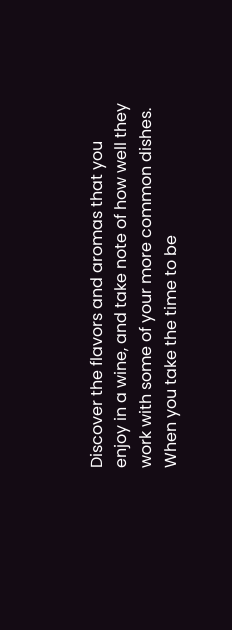Discover the flavors and aromas that you enjoy in a wine, and take note of how well they work with some of your more common dishes. When you take the time to be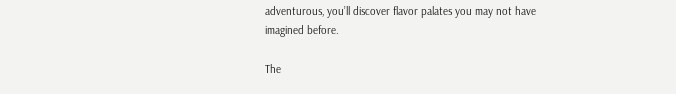adventurous, you’ll discover flavor palates you may not have imagined before.

The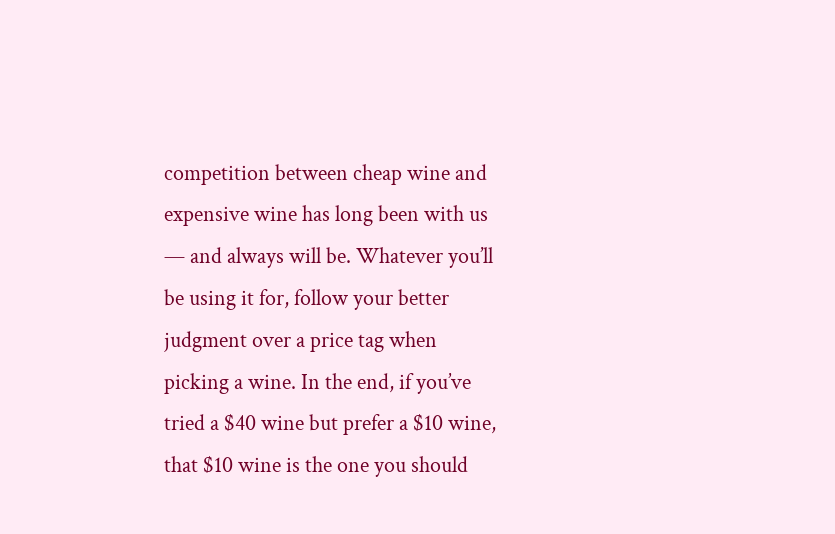competition between cheap wine and expensive wine has long been with us — and always will be. Whatever you’ll be using it for, follow your better judgment over a price tag when picking a wine. In the end, if you’ve tried a $40 wine but prefer a $10 wine, that $10 wine is the one you should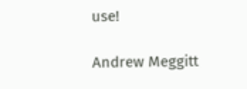use!

Andrew Meggitt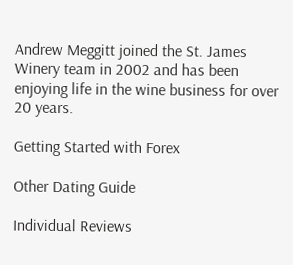Andrew Meggitt joined the St. James Winery team in 2002 and has been enjoying life in the wine business for over 20 years.

Getting Started with Forex

Other Dating Guide

Individual Reviews